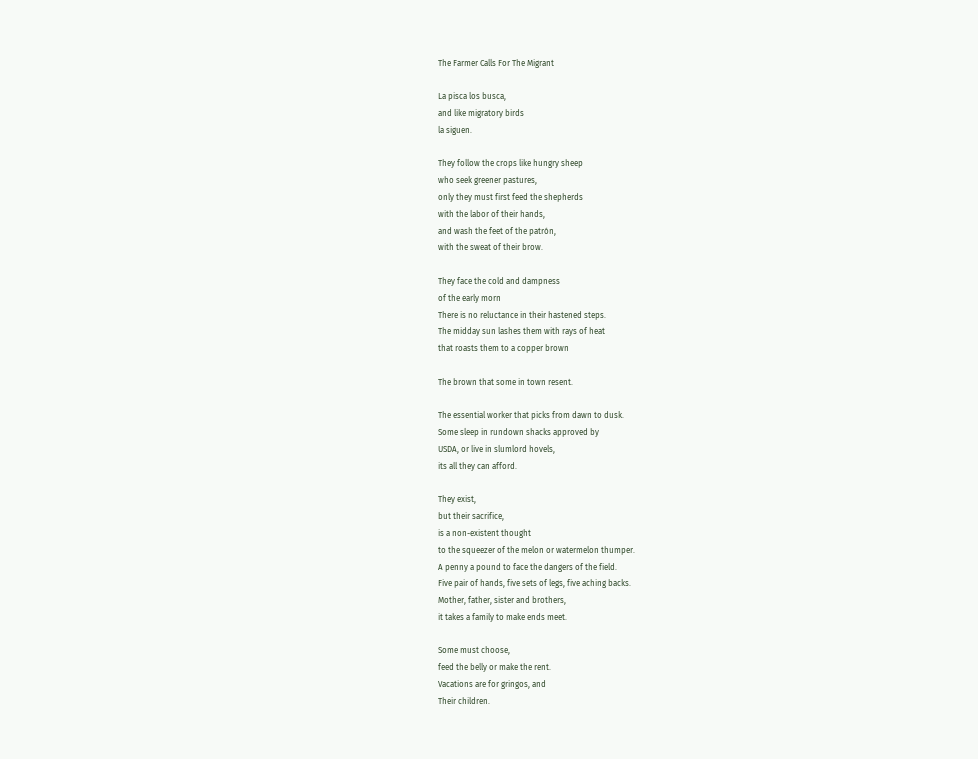The Farmer Calls For The Migrant

La pisca los busca,
and like migratory birds
la siguen.

They follow the crops like hungry sheep
who seek greener pastures,
only they must first feed the shepherds
with the labor of their hands,
and wash the feet of the patrón,
with the sweat of their brow.

They face the cold and dampness
of the early morn
There is no reluctance in their hastened steps.
The midday sun lashes them with rays of heat
that roasts them to a copper brown

The brown that some in town resent.

The essential worker that picks from dawn to dusk.
Some sleep in rundown shacks approved by
USDA, or live in slumlord hovels,
its all they can afford.

They exist,
but their sacrifice,
is a non-existent thought
to the squeezer of the melon or watermelon thumper.
A penny a pound to face the dangers of the field.
Five pair of hands, five sets of legs, five aching backs.
Mother, father, sister and brothers,
it takes a family to make ends meet.

Some must choose,
feed the belly or make the rent.
Vacations are for gringos, and
Their children.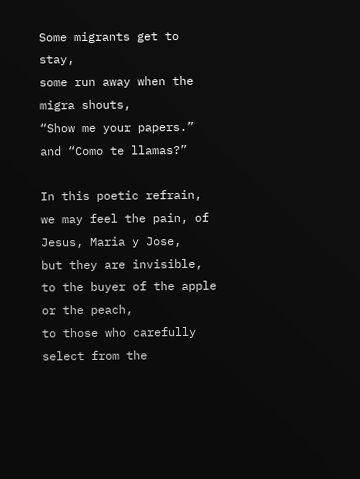Some migrants get to stay,
some run away when the migra shouts,
“Show me your papers.” and “Como te llamas?”

In this poetic refrain,
we may feel the pain, of Jesus, Maria y Jose,
but they are invisible,
to the buyer of the apple
or the peach,
to those who carefully select from the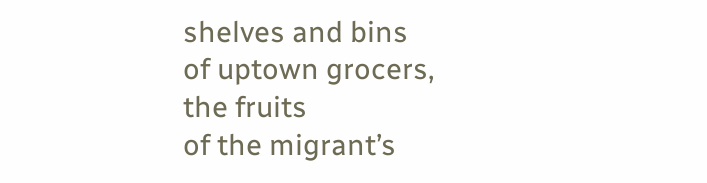shelves and bins
of uptown grocers,
the fruits
of the migrant’s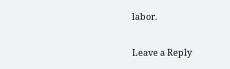labor.

Leave a Reply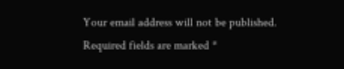Your email address will not be published. Required fields are marked *